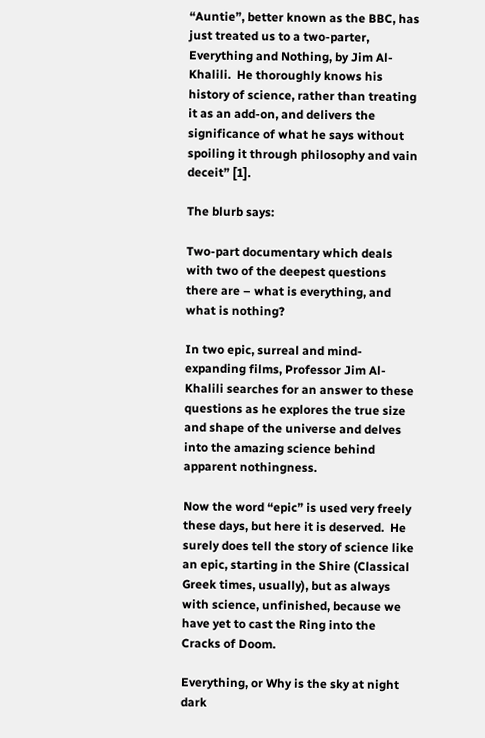“Auntie”, better known as the BBC, has just treated us to a two-parter, Everything and Nothing, by Jim Al-Khalili.  He thoroughly knows his history of science, rather than treating it as an add-on, and delivers the significance of what he says without spoiling it through philosophy and vain deceit” [1].

The blurb says:

Two-part documentary which deals with two of the deepest questions there are – what is everything, and what is nothing?

In two epic, surreal and mind-expanding films, Professor Jim Al-Khalili searches for an answer to these questions as he explores the true size and shape of the universe and delves into the amazing science behind apparent nothingness.

Now the word “epic” is used very freely these days, but here it is deserved.  He surely does tell the story of science like an epic, starting in the Shire (Classical Greek times, usually), but as always with science, unfinished, because we have yet to cast the Ring into the Cracks of Doom.

Everything, or Why is the sky at night dark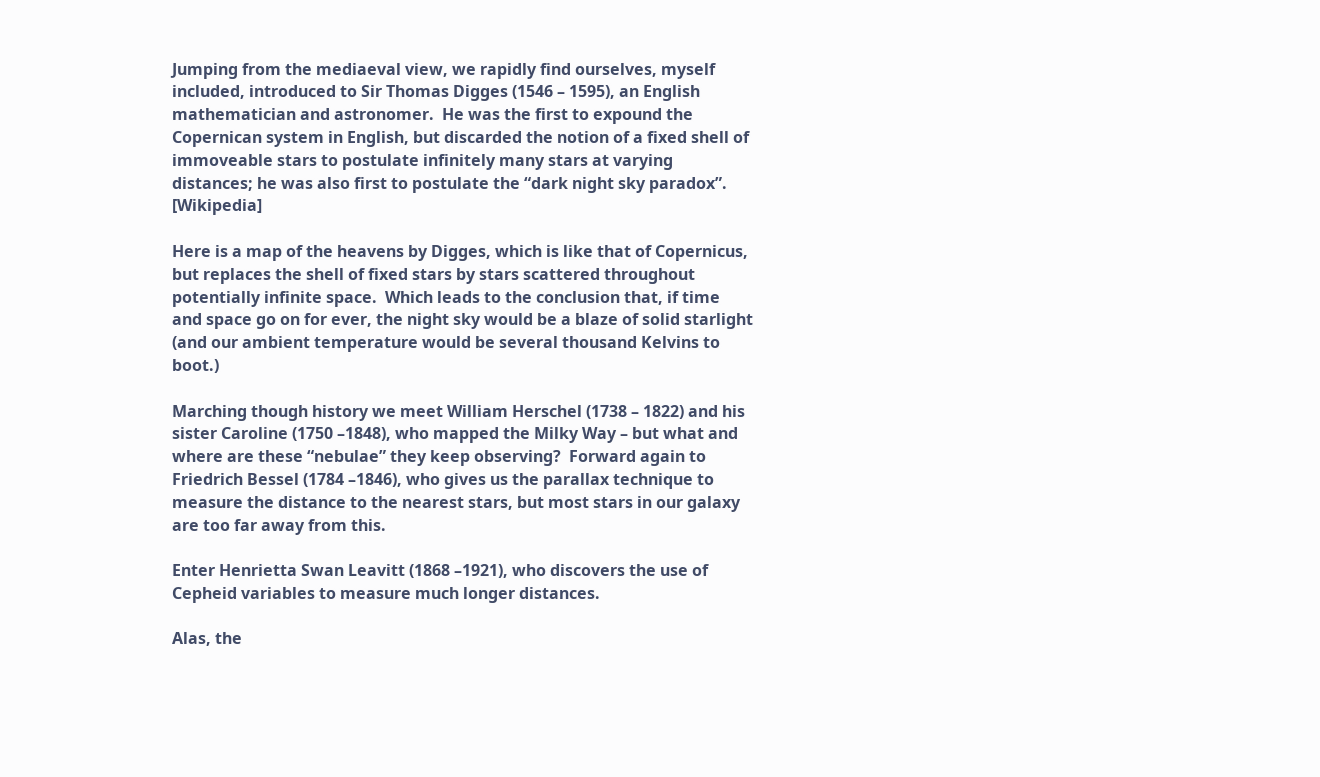Jumping from the mediaeval view, we rapidly find ourselves, myself included, introduced to Sir Thomas Digges (1546 – 1595), an English mathematician and astronomer.  He was the first to expound the Copernican system in English, but discarded the notion of a fixed shell of immoveable stars to postulate infinitely many stars at varying distances; he was also first to postulate the “dark night sky paradox”. [Wikipedia]

Here is a map of the heavens by Digges, which is like that of Copernicus, but replaces the shell of fixed stars by stars scattered throughout potentially infinite space.  Which leads to the conclusion that, if time and space go on for ever, the night sky would be a blaze of solid starlight (and our ambient temperature would be several thousand Kelvins to boot.)

Marching though history we meet William Herschel (1738 – 1822) and his sister Caroline (1750 –1848), who mapped the Milky Way – but what and where are these “nebulae” they keep observing?  Forward again to Friedrich Bessel (1784 –1846), who gives us the parallax technique to measure the distance to the nearest stars, but most stars in our galaxy are too far away from this.

Enter Henrietta Swan Leavitt (1868 –1921), who discovers the use of Cepheid variables to measure much longer distances.

Alas, the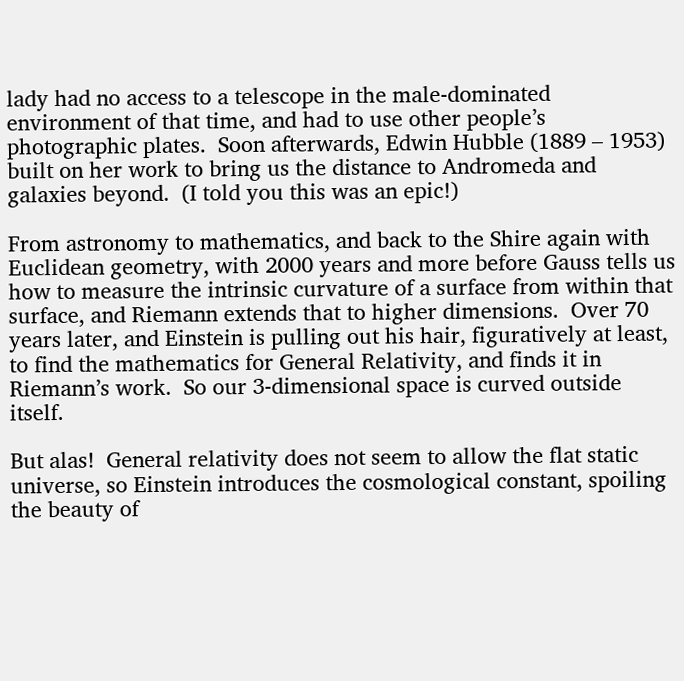lady had no access to a telescope in the male-dominated environment of that time, and had to use other people’s photographic plates.  Soon afterwards, Edwin Hubble (1889 – 1953) built on her work to bring us the distance to Andromeda and galaxies beyond.  (I told you this was an epic!)

From astronomy to mathematics, and back to the Shire again with Euclidean geometry, with 2000 years and more before Gauss tells us how to measure the intrinsic curvature of a surface from within that surface, and Riemann extends that to higher dimensions.  Over 70 years later, and Einstein is pulling out his hair, figuratively at least, to find the mathematics for General Relativity, and finds it in Riemann’s work.  So our 3-dimensional space is curved outside itself.

But alas!  General relativity does not seem to allow the flat static universe, so Einstein introduces the cosmological constant, spoiling the beauty of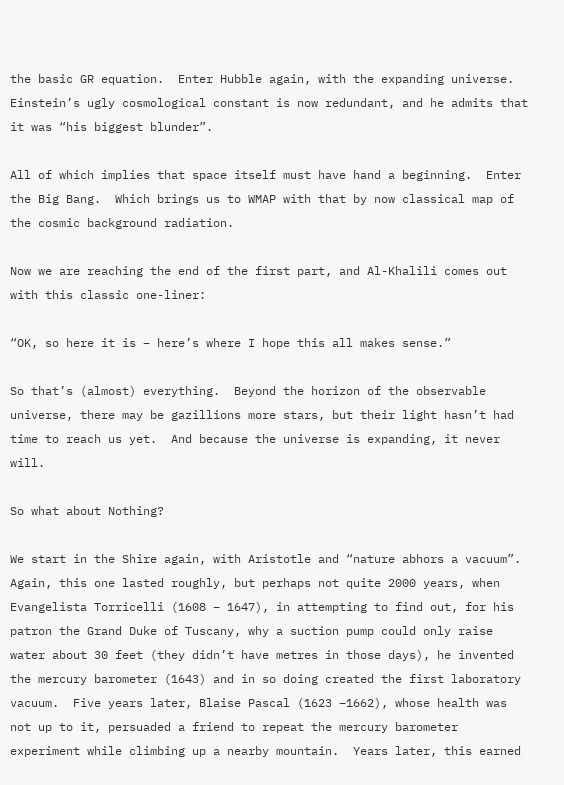the basic GR equation.  Enter Hubble again, with the expanding universe.  Einstein’s ugly cosmological constant is now redundant, and he admits that it was “his biggest blunder”.

All of which implies that space itself must have hand a beginning.  Enter the Big Bang.  Which brings us to WMAP with that by now classical map of the cosmic background radiation.

Now we are reaching the end of the first part, and Al-Khalili comes out with this classic one-liner:

“OK, so here it is – here’s where I hope this all makes sense.”

So that’s (almost) everything.  Beyond the horizon of the observable universe, there may be gazillions more stars, but their light hasn’t had time to reach us yet.  And because the universe is expanding, it never will.

So what about Nothing?

We start in the Shire again, with Aristotle and “nature abhors a vacuum”.  Again, this one lasted roughly, but perhaps not quite 2000 years, when Evangelista Torricelli (1608 – 1647), in attempting to find out, for his patron the Grand Duke of Tuscany, why a suction pump could only raise water about 30 feet (they didn’t have metres in those days), he invented the mercury barometer (1643) and in so doing created the first laboratory vacuum.  Five years later, Blaise Pascal (1623 –1662), whose health was not up to it, persuaded a friend to repeat the mercury barometer experiment while climbing up a nearby mountain.  Years later, this earned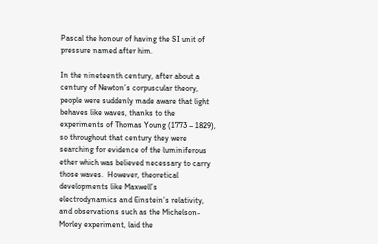Pascal the honour of having the SI unit of pressure named after him.

In the nineteenth century, after about a century of Newton’s corpuscular theory, people were suddenly made aware that light behaves like waves, thanks to the experiments of Thomas Young (1773 – 1829), so throughout that century they were searching for evidence of the luminiferous ether which was believed necessary to carry those waves.  However, theoretical developments like Maxwell’s electrodynamics and Einstein’s relativity, and observations such as the Michelson-Morley experiment, laid the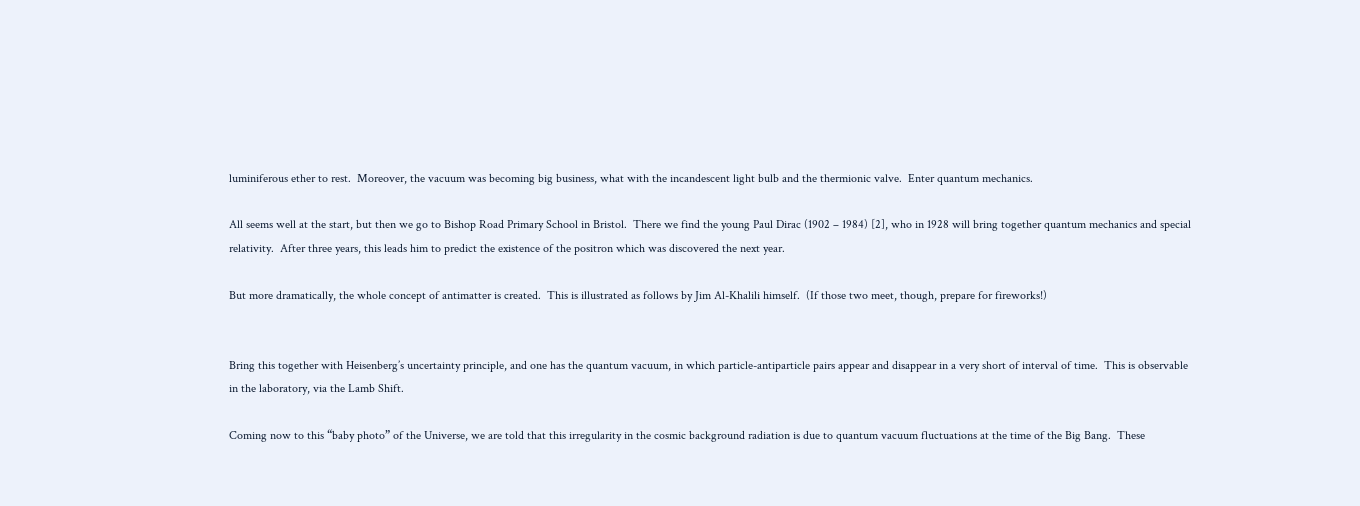luminiferous ether to rest.  Moreover, the vacuum was becoming big business, what with the incandescent light bulb and the thermionic valve.  Enter quantum mechanics.

All seems well at the start, but then we go to Bishop Road Primary School in Bristol.  There we find the young Paul Dirac (1902 – 1984) [2], who in 1928 will bring together quantum mechanics and special relativity.  After three years, this leads him to predict the existence of the positron which was discovered the next year.

But more dramatically, the whole concept of antimatter is created.  This is illustrated as follows by Jim Al-Khalili himself.  (If those two meet, though, prepare for fireworks!)


Bring this together with Heisenberg’s uncertainty principle, and one has the quantum vacuum, in which particle-antiparticle pairs appear and disappear in a very short of interval of time.  This is observable in the laboratory, via the Lamb Shift.

Coming now to this “baby photo” of the Universe, we are told that this irregularity in the cosmic background radiation is due to quantum vacuum fluctuations at the time of the Big Bang.  These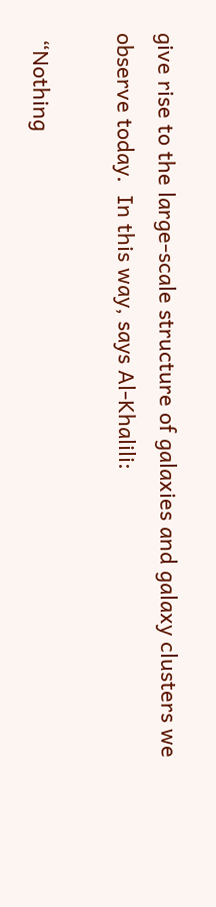give rise to the large-scale structure of galaxies and galaxy clusters we observe today.  In this way, says Al-Khalili:

 “Nothing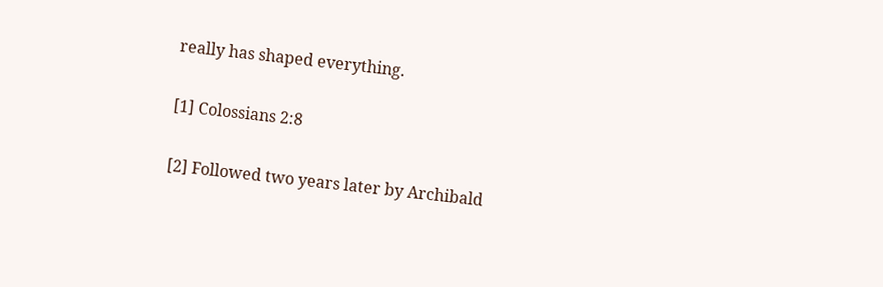really has shaped everything.

[1] Colossians 2:8

[2] Followed two years later by Archibald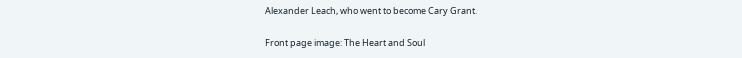Alexander Leach, who went to become Cary Grant.

Front page image: The Heart and Soul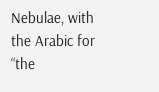Nebulae, with the Arabic for “the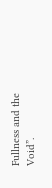Fullness and the Void”.